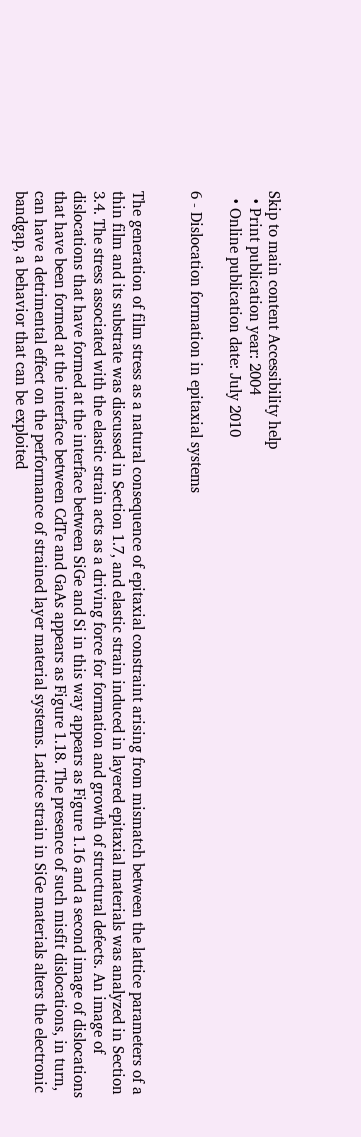Skip to main content Accessibility help
  • Print publication year: 2004
  • Online publication date: July 2010

6 - Dislocation formation in epitaxial systems


The generation of film stress as a natural consequence of epitaxial constraint arising from mismatch between the lattice parameters of a thin film and its substrate was discussed in Section 1.7, and elastic strain induced in layered epitaxial materials was analyzed in Section 3.4. The stress associated with the elastic strain acts as a driving force for formation and growth of structural defects. An image of dislocations that have formed at the interface between SiGe and Si in this way appears as Figure 1.16 and a second image of dislocations that have been formed at the interface between CdTe and GaAs appears as Figure 1.18. The presence of such misfit dislocations, in turn, can have a detrimental effect on the performance of strained layer material systems. Lattice strain in SiGe materials alters the electronic bandgap, a behavior that can be exploited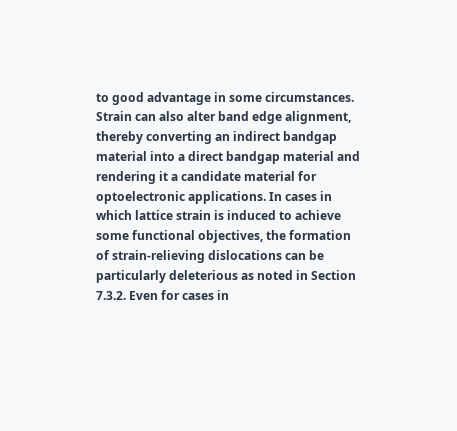to good advantage in some circumstances. Strain can also alter band edge alignment, thereby converting an indirect bandgap material into a direct bandgap material and rendering it a candidate material for optoelectronic applications. In cases in which lattice strain is induced to achieve some functional objectives, the formation of strain-relieving dislocations can be particularly deleterious as noted in Section 7.3.2. Even for cases in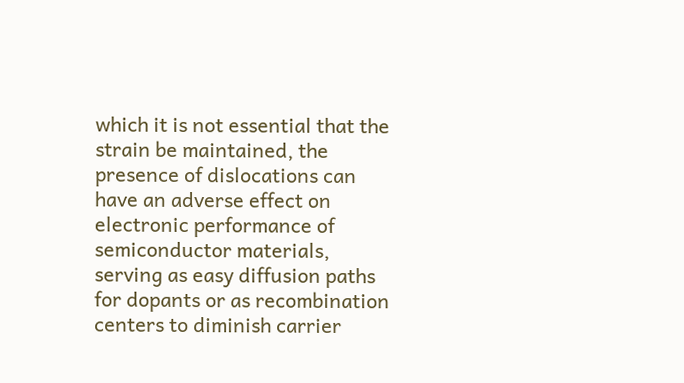which it is not essential that the strain be maintained, the presence of dislocations can have an adverse effect on electronic performance of semiconductor materials, serving as easy diffusion paths for dopants or as recombination centers to diminish carrier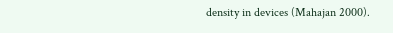density in devices (Mahajan 2000).